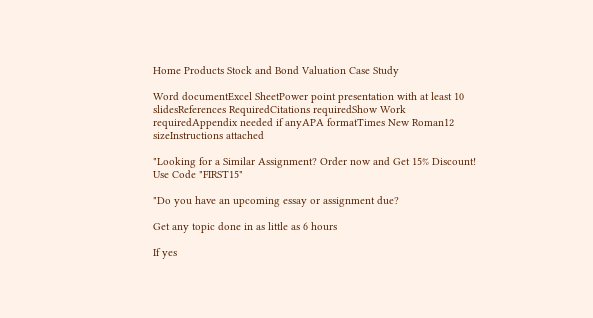Home Products Stock and Bond Valuation Case Study

Word documentExcel SheetPower point presentation with at least 10 slidesReferences RequiredCitations requiredShow Work requiredAppendix needed if anyAPA formatTimes New Roman12 sizeInstructions attached

"Looking for a Similar Assignment? Order now and Get 15% Discount! Use Code "FIRST15"

"Do you have an upcoming essay or assignment due?

Get any topic done in as little as 6 hours

If yes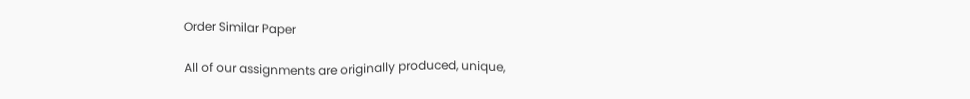Order Similar Paper

All of our assignments are originally produced, unique,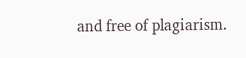and free of plagiarism.